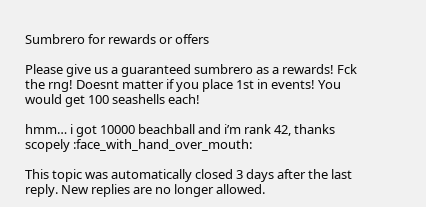Sumbrero for rewards or offers

Please give us a guaranteed sumbrero as a rewards! Fck the rng! Doesnt matter if you place 1st in events! You would get 100 seashells each!

hmm… i got 10000 beachball and i’m rank 42, thanks scopely :face_with_hand_over_mouth:

This topic was automatically closed 3 days after the last reply. New replies are no longer allowed.